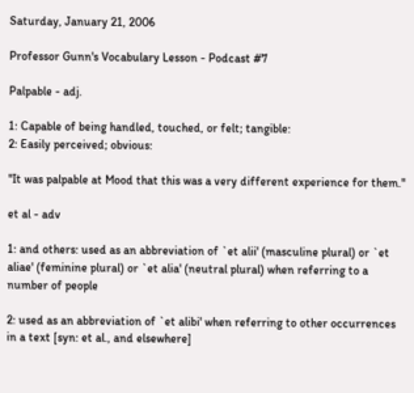Saturday, January 21, 2006

Professor Gunn's Vocabulary Lesson - Podcast #7

Palpable - adj.

1: Capable of being handled, touched, or felt; tangible:
2: Easily perceived; obvious:

"It was palpable at Mood that this was a very different experience for them."

et al - adv

1: and others: used as an abbreviation of `et alii' (masculine plural) or `et aliae' (feminine plural) or `et alia' (neutral plural) when referring to a number of people

2: used as an abbreviation of `et alibi' when referring to other occurrences in a text [syn: et al., and elsewhere]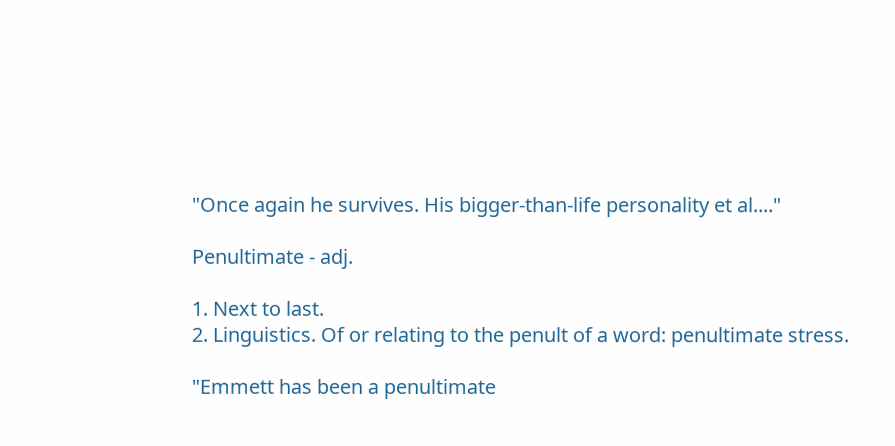"Once again he survives. His bigger-than-life personality et al...."

Penultimate - adj.

1. Next to last.
2. Linguistics. Of or relating to the penult of a word: penultimate stress.

"Emmett has been a penultimate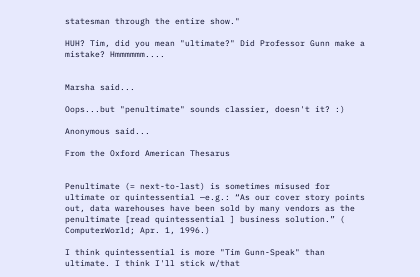statesman through the entire show."

HUH? Tim, did you mean "ultimate?" Did Professor Gunn make a mistake? Hmmmmmm....


Marsha said...

Oops...but "penultimate" sounds classier, doesn't it? :)

Anonymous said...

From the Oxford American Thesarus


Penultimate (= next-to-last) is sometimes misused for ultimate or quintessential —e.g.: “As our cover story points out, data warehouses have been sold by many vendors as the penultimate [read quintessential ] business solution.” ( ComputerWorld; Apr. 1, 1996.)

I think quintessential is more "Tim Gunn-Speak" than ultimate. I think I'll stick w/that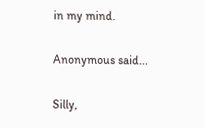in my mind.

Anonymous said...

Silly,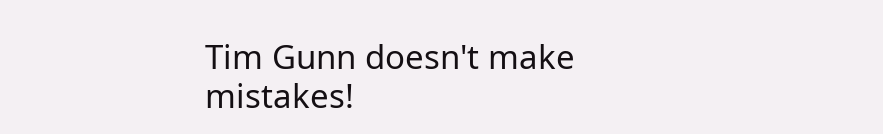Tim Gunn doesn't make mistakes!